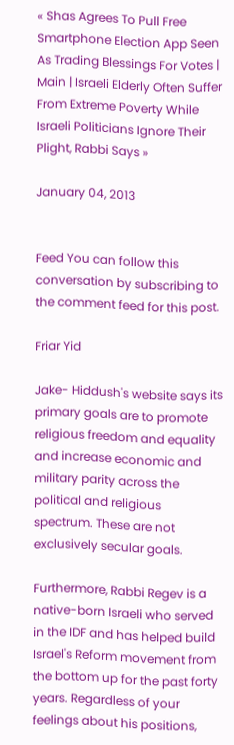« Shas Agrees To Pull Free Smartphone Election App Seen As Trading Blessings For Votes | Main | Israeli Elderly Often Suffer From Extreme Poverty While Israeli Politicians Ignore Their Plight, Rabbi Says »

January 04, 2013


Feed You can follow this conversation by subscribing to the comment feed for this post.

Friar Yid

Jake- Hiddush's website says its primary goals are to promote religious freedom and equality and increase economic and military parity across the political and religious spectrum. These are not exclusively secular goals.

Furthermore, Rabbi Regev is a native-born Israeli who served in the IDF and has helped build Israel's Reform movement from the bottom up for the past forty years. Regardless of your feelings about his positions,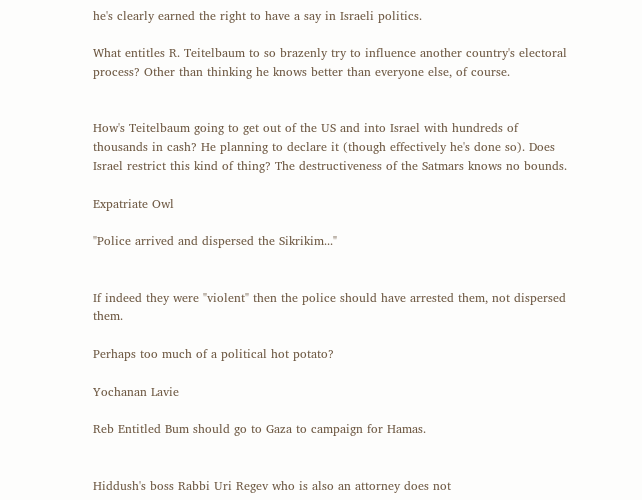he's clearly earned the right to have a say in Israeli politics.

What entitles R. Teitelbaum to so brazenly try to influence another country's electoral process? Other than thinking he knows better than everyone else, of course.


How's Teitelbaum going to get out of the US and into Israel with hundreds of thousands in cash? He planning to declare it (though effectively he's done so). Does Israel restrict this kind of thing? The destructiveness of the Satmars knows no bounds.

Expatriate Owl

"Police arrived and dispersed the Sikrikim..."


If indeed they were "violent" then the police should have arrested them, not dispersed them.

Perhaps too much of a political hot potato?

Yochanan Lavie

Reb Entitled Bum should go to Gaza to campaign for Hamas.


Hiddush's boss Rabbi Uri Regev who is also an attorney does not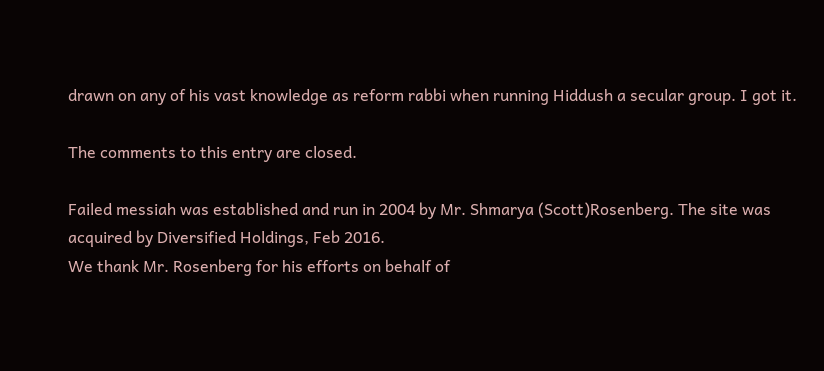drawn on any of his vast knowledge as reform rabbi when running Hiddush a secular group. I got it.

The comments to this entry are closed.

Failed messiah was established and run in 2004 by Mr. Shmarya (Scott)Rosenberg. The site was acquired by Diversified Holdings, Feb 2016.
We thank Mr. Rosenberg for his efforts on behalf of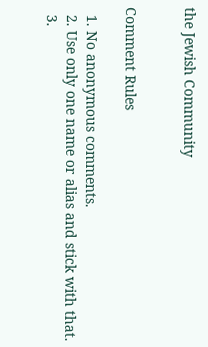the Jewish Community


Comment Rules

  1. No anonymous comments.
  2. Use only one name or alias and stick with that.
  3.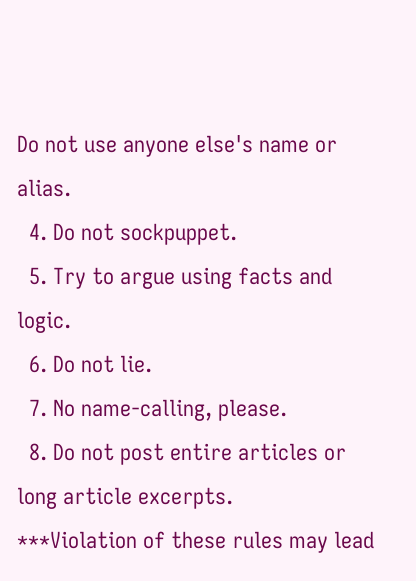Do not use anyone else's name or alias.
  4. Do not sockpuppet.
  5. Try to argue using facts and logic.
  6. Do not lie.
  7. No name-calling, please.
  8. Do not post entire articles or long article excerpts.
***Violation of these rules may lead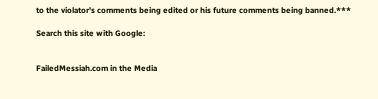to the violator's comments being edited or his future comments being banned.***

Search this site with Google:


FailedMessiah.com in the Media